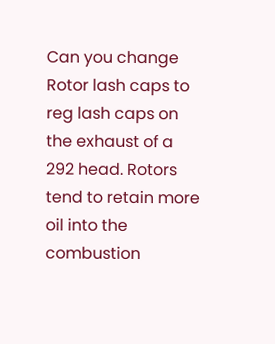Can you change Rotor lash caps to reg lash caps on the exhaust of a 292 head. Rotors tend to retain more oil into the combustion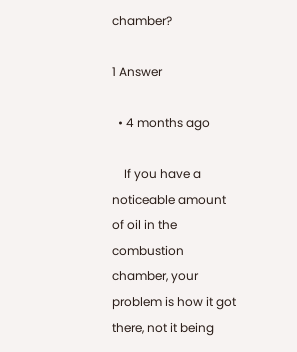chamber?

1 Answer

  • 4 months ago

    If you have a noticeable amount of oil in the combustion chamber, your problem is how it got there, not it being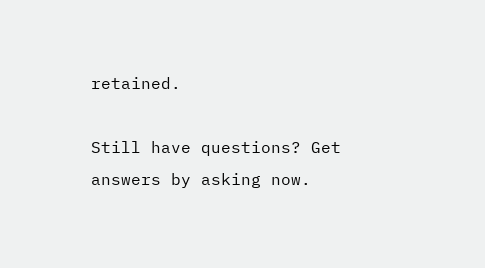retained.

Still have questions? Get answers by asking now.